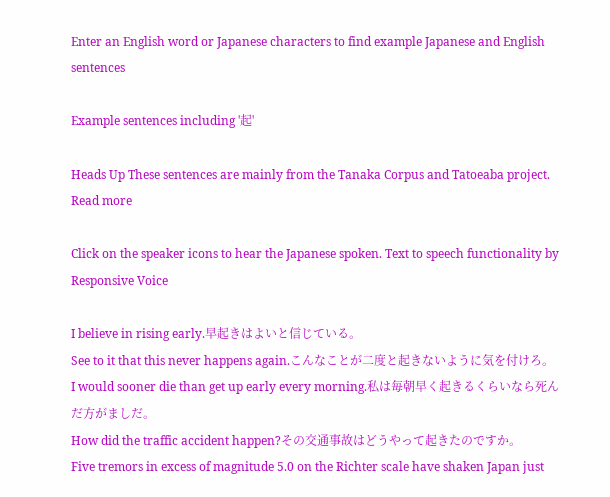Enter an English word or Japanese characters to find example Japanese and English sentences

Example sentences including '起'

Heads Up These sentences are mainly from the Tanaka Corpus and Tatoeaba project. Read more

Click on the speaker icons to hear the Japanese spoken. Text to speech functionality by Responsive Voice

I believe in rising early.早起きはよいと信じている。
See to it that this never happens again.こんなことが二度と起きないように気を付けろ。
I would sooner die than get up early every morning.私は毎朝早く起きるくらいなら死んだ方がましだ。
How did the traffic accident happen?その交通事故はどうやって起きたのですか。
Five tremors in excess of magnitude 5.0 on the Richter scale have shaken Japan just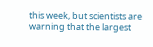this week, but scientists are warning that the largest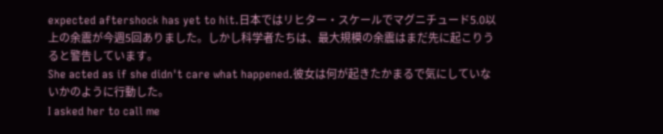expected aftershock has yet to hit.日本ではリヒター・スケールでマグニチュード5.0以上の余震が今週5回ありました。しかし科学者たちは、最大規模の余震はまだ先に起こりうると警告しています。
She acted as if she didn't care what happened.彼女は何が起きたかまるで気にしていないかのように行動した。
I asked her to call me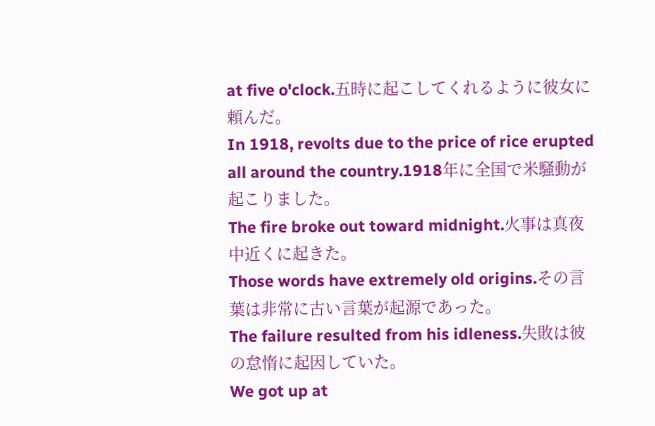at five o'clock.五時に起こしてくれるように彼女に頼んだ。
In 1918, revolts due to the price of rice erupted all around the country.1918年に全国で米騒動が起こりました。
The fire broke out toward midnight.火事は真夜中近くに起きた。
Those words have extremely old origins.その言葉は非常に古い言葉が起源であった。
The failure resulted from his idleness.失敗は彼の怠惰に起因していた。
We got up at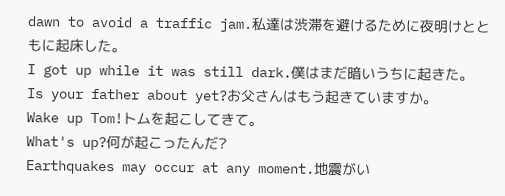dawn to avoid a traffic jam.私達は渋滞を避けるために夜明けとともに起床した。
I got up while it was still dark.僕はまだ暗いうちに起きた。
Is your father about yet?お父さんはもう起きていますか。
Wake up Tom!トムを起こしてきて。
What's up?何が起こったんだ?
Earthquakes may occur at any moment.地震がい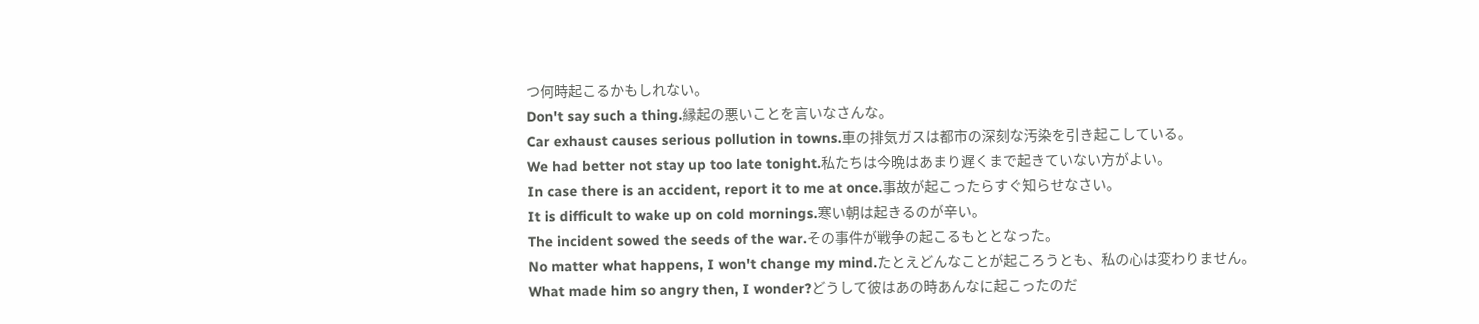つ何時起こるかもしれない。
Don't say such a thing.縁起の悪いことを言いなさんな。
Car exhaust causes serious pollution in towns.車の排気ガスは都市の深刻な汚染を引き起こしている。
We had better not stay up too late tonight.私たちは今晩はあまり遅くまで起きていない方がよい。
In case there is an accident, report it to me at once.事故が起こったらすぐ知らせなさい。
It is difficult to wake up on cold mornings.寒い朝は起きるのが辛い。
The incident sowed the seeds of the war.その事件が戦争の起こるもととなった。
No matter what happens, I won't change my mind.たとえどんなことが起ころうとも、私の心は変わりません。
What made him so angry then, I wonder?どうして彼はあの時あんなに起こったのだ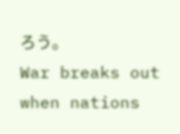ろう。
War breaks out when nations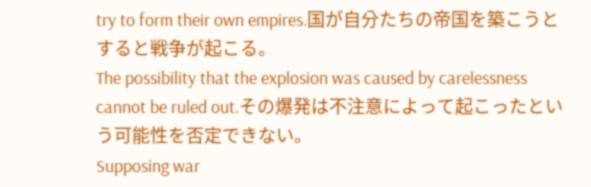try to form their own empires.国が自分たちの帝国を築こうとすると戦争が起こる。
The possibility that the explosion was caused by carelessness cannot be ruled out.その爆発は不注意によって起こったという可能性を否定できない。
Supposing war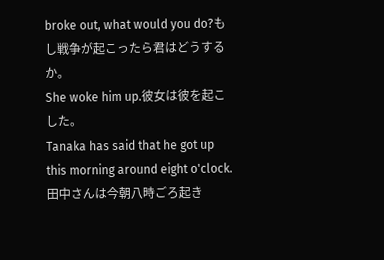broke out, what would you do?もし戦争が起こったら君はどうするか。
She woke him up.彼女は彼を起こした。
Tanaka has said that he got up this morning around eight o'clock.田中さんは今朝八時ごろ起き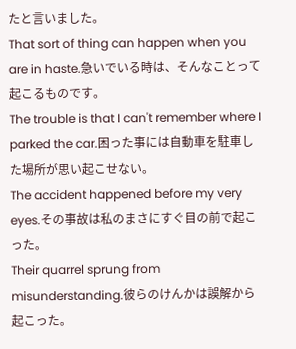たと言いました。
That sort of thing can happen when you are in haste.急いでいる時は、そんなことって起こるものです。
The trouble is that I can't remember where I parked the car.困った事には自動車を駐車した場所が思い起こせない。
The accident happened before my very eyes.その事故は私のまさにすぐ目の前で起こった。
Their quarrel sprung from misunderstanding.彼らのけんかは誤解から起こった。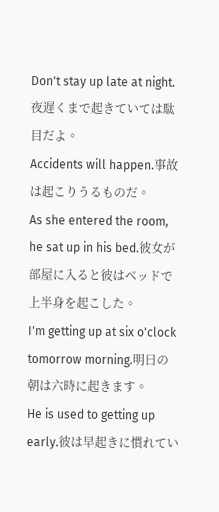Don't stay up late at night.夜遅くまで起きていては駄目だよ。
Accidents will happen.事故は起こりうるものだ。
As she entered the room, he sat up in his bed.彼女が部屋に入ると彼はベッドで上半身を起こした。
I'm getting up at six o'clock tomorrow morning.明日の朝は六時に起きます。
He is used to getting up early.彼は早起きに慣れてい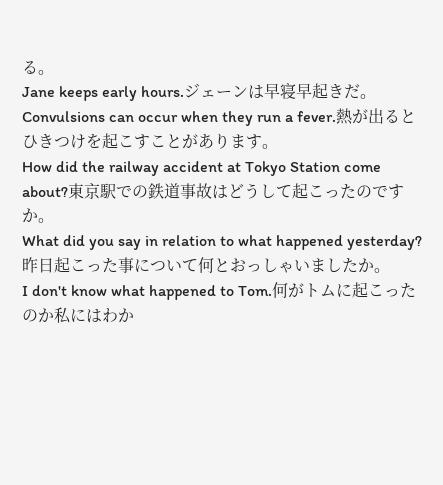る。
Jane keeps early hours.ジェーンは早寝早起きだ。
Convulsions can occur when they run a fever.熱が出るとひきつけを起こすことがあります。
How did the railway accident at Tokyo Station come about?東京駅での鉄道事故はどうして起こったのですか。
What did you say in relation to what happened yesterday?昨日起こった事について何とおっしゃいましたか。
I don't know what happened to Tom.何がトムに起こったのか私にはわか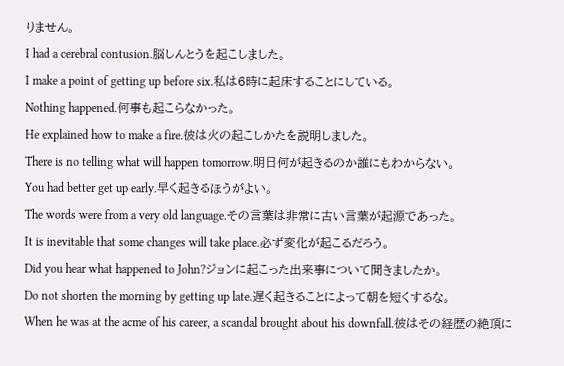りません。
I had a cerebral contusion.脳しんとうを起こしました。
I make a point of getting up before six.私は6時に起床することにしている。
Nothing happened.何事も起こらなかった。
He explained how to make a fire.彼は火の起こしかたを説明しました。
There is no telling what will happen tomorrow.明日何が起きるのか誰にもわからない。
You had better get up early.早く起きるほうがよい。
The words were from a very old language.その言葉は非常に古い言葉が起源であった。
It is inevitable that some changes will take place.必ず変化が起こるだろう。
Did you hear what happened to John?ジョンに起こった出来事について聞きましたか。
Do not shorten the morning by getting up late.遅く起きることによって朝を短くするな。
When he was at the acme of his career, a scandal brought about his downfall.彼はその経歴の絶頂に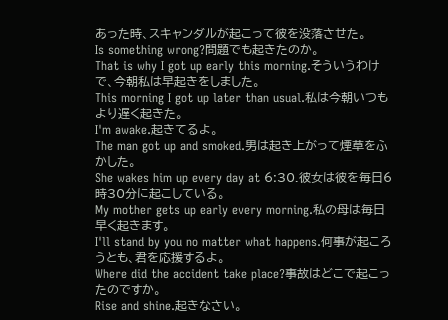あった時、スキャンダルが起こって彼を没落させた。
Is something wrong?問題でも起きたのか。
That is why I got up early this morning.そういうわけで、今朝私は早起きをしました。
This morning I got up later than usual.私は今朝いつもより遅く起きた。
I'm awake.起きてるよ。
The man got up and smoked.男は起き上がって煙草をふかした。
She wakes him up every day at 6:30.彼女は彼を毎日6時30分に起こしている。
My mother gets up early every morning.私の母は毎日早く起きます。
I'll stand by you no matter what happens.何事が起ころうとも、君を応援するよ。
Where did the accident take place?事故はどこで起こったのですか。
Rise and shine.起きなさい。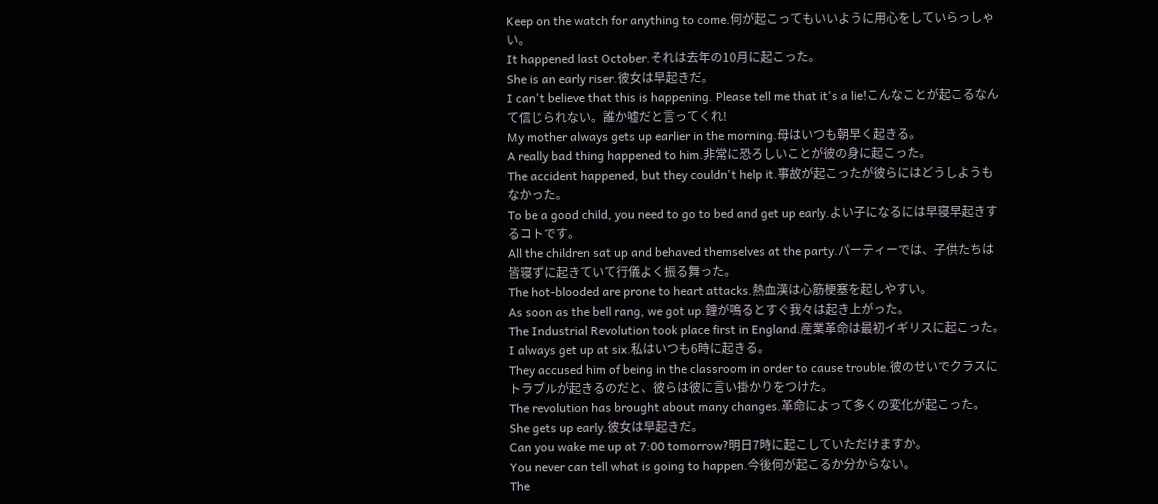Keep on the watch for anything to come.何が起こってもいいように用心をしていらっしゃい。
It happened last October.それは去年の10月に起こった。
She is an early riser.彼女は早起きだ。
I can't believe that this is happening. Please tell me that it's a lie!こんなことが起こるなんて信じられない。誰か嘘だと言ってくれ!
My mother always gets up earlier in the morning.母はいつも朝早く起きる。
A really bad thing happened to him.非常に恐ろしいことが彼の身に起こった。
The accident happened, but they couldn't help it.事故が起こったが彼らにはどうしようもなかった。
To be a good child, you need to go to bed and get up early.よい子になるには早寝早起きするコトです。
All the children sat up and behaved themselves at the party.パーティーでは、子供たちは皆寝ずに起きていて行儀よく振る舞った。
The hot-blooded are prone to heart attacks.熱血漢は心筋梗塞を起しやすい。
As soon as the bell rang, we got up.鐘が鳴るとすぐ我々は起き上がった。
The Industrial Revolution took place first in England.産業革命は最初イギリスに起こった。
I always get up at six.私はいつも6時に起きる。
They accused him of being in the classroom in order to cause trouble.彼のせいでクラスにトラブルが起きるのだと、彼らは彼に言い掛かりをつけた。
The revolution has brought about many changes.革命によって多くの変化が起こった。
She gets up early.彼女は早起きだ。
Can you wake me up at 7:00 tomorrow?明日7時に起こしていただけますか。
You never can tell what is going to happen.今後何が起こるか分からない。
The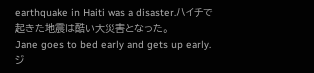earthquake in Haiti was a disaster.ハイチで起きた地震は酷い大災害となった。
Jane goes to bed early and gets up early.ジ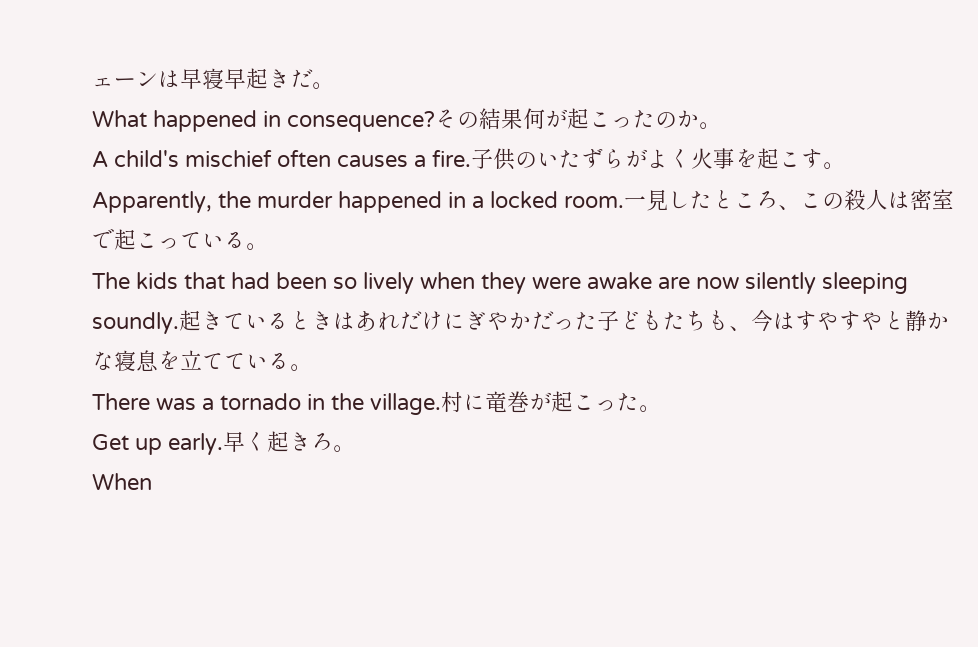ェーンは早寝早起きだ。
What happened in consequence?その結果何が起こったのか。
A child's mischief often causes a fire.子供のいたずらがよく火事を起こす。
Apparently, the murder happened in a locked room.一見したところ、この殺人は密室で起こっている。
The kids that had been so lively when they were awake are now silently sleeping soundly.起きているときはあれだけにぎやかだった子どもたちも、今はすやすやと静かな寝息を立てている。
There was a tornado in the village.村に竜巻が起こった。
Get up early.早く起きろ。
When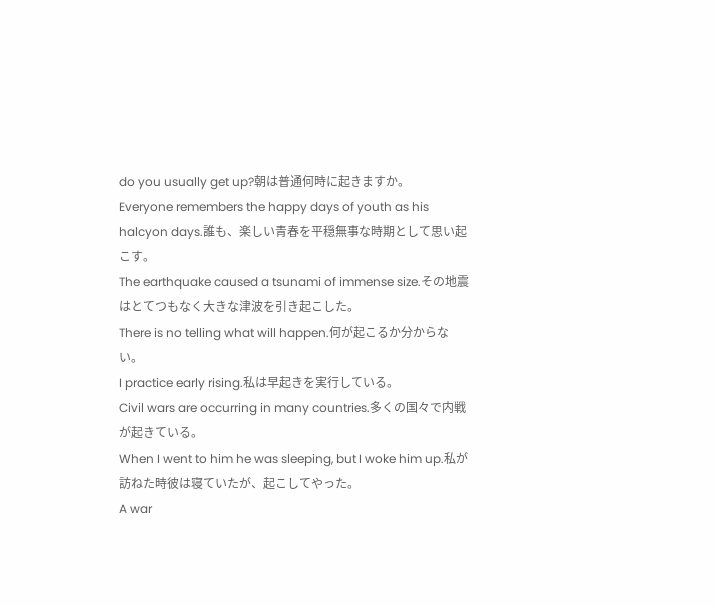do you usually get up?朝は普通何時に起きますか。
Everyone remembers the happy days of youth as his halcyon days.誰も、楽しい青春を平穏無事な時期として思い起こす。
The earthquake caused a tsunami of immense size.その地震はとてつもなく大きな津波を引き起こした。
There is no telling what will happen.何が起こるか分からない。
I practice early rising.私は早起きを実行している。
Civil wars are occurring in many countries.多くの国々で内戦が起きている。
When I went to him he was sleeping, but I woke him up.私が訪ねた時彼は寝ていたが、起こしてやった。
A war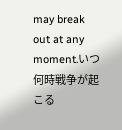may break out at any moment.いつ何時戦争が起こる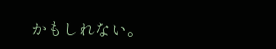かもしれない。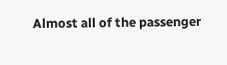Almost all of the passenger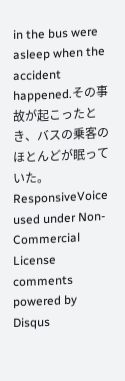in the bus were asleep when the accident happened.その事故が起こったとき、バスの乗客のほとんどが眠っていた。
ResponsiveVoice used under Non-Commercial License
comments powered by Disqus